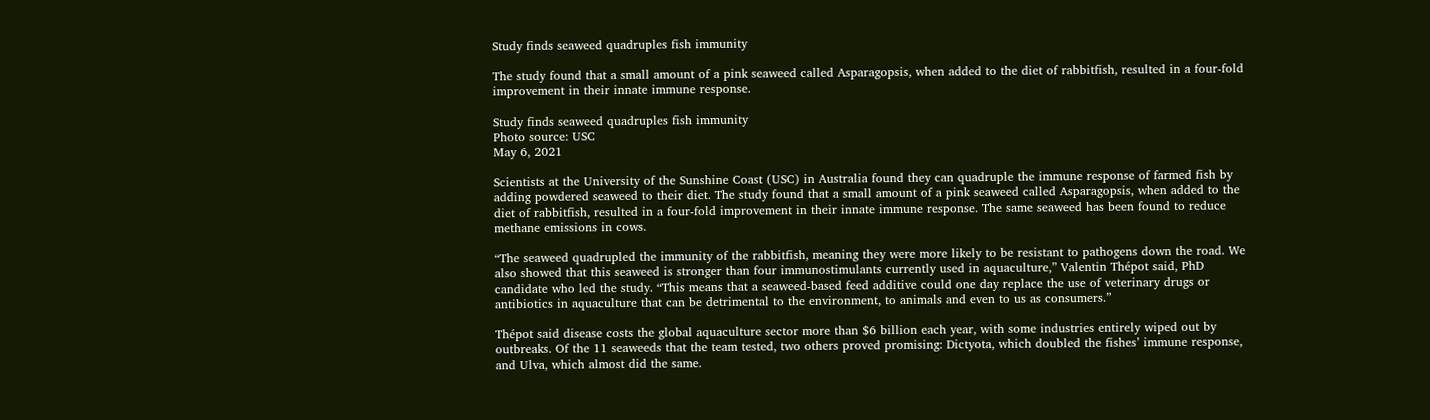Study finds seaweed quadruples fish immunity

The study found that a small amount of a pink seaweed called Asparagopsis, when added to the diet of rabbitfish, resulted in a four-fold improvement in their innate immune response.

Study finds seaweed quadruples fish immunity
Photo source: USC
May 6, 2021

Scientists at the University of the Sunshine Coast (USC) in Australia found they can quadruple the immune response of farmed fish by adding powdered seaweed to their diet. The study found that a small amount of a pink seaweed called Asparagopsis, when added to the diet of rabbitfish, resulted in a four-fold improvement in their innate immune response. The same seaweed has been found to reduce methane emissions in cows.

“The seaweed quadrupled the immunity of the rabbitfish, meaning they were more likely to be resistant to pathogens down the road. We also showed that this seaweed is stronger than four immunostimulants currently used in aquaculture,” Valentin Thépot said, PhD candidate who led the study. “This means that a seaweed-based feed additive could one day replace the use of veterinary drugs or antibiotics in aquaculture that can be detrimental to the environment, to animals and even to us as consumers.”

Thépot said disease costs the global aquaculture sector more than $6 billion each year, with some industries entirely wiped out by outbreaks. Of the 11 seaweeds that the team tested, two others proved promising: Dictyota, which doubled the fishes’ immune response, and Ulva, which almost did the same.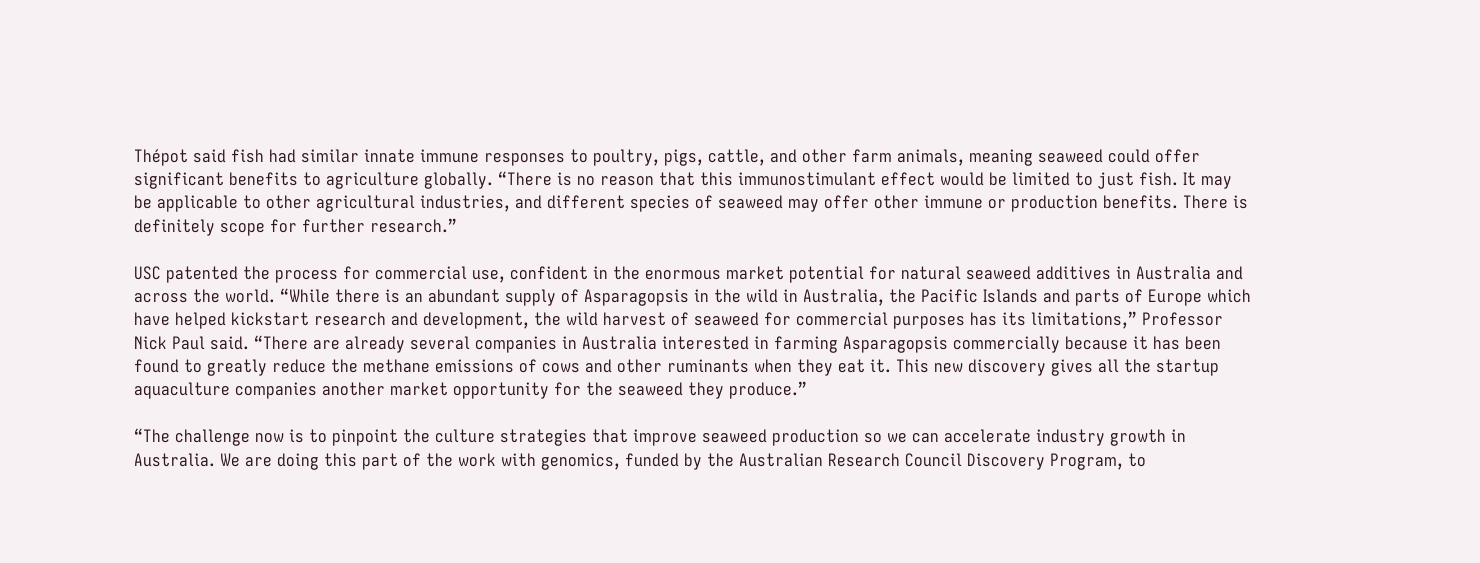Thépot said fish had similar innate immune responses to poultry, pigs, cattle, and other farm animals, meaning seaweed could offer significant benefits to agriculture globally. “There is no reason that this immunostimulant effect would be limited to just fish. It may be applicable to other agricultural industries, and different species of seaweed may offer other immune or production benefits. There is definitely scope for further research.”

USC patented the process for commercial use, confident in the enormous market potential for natural seaweed additives in Australia and across the world. “While there is an abundant supply of Asparagopsis in the wild in Australia, the Pacific Islands and parts of Europe which have helped kickstart research and development, the wild harvest of seaweed for commercial purposes has its limitations,” Professor Nick Paul said. “There are already several companies in Australia interested in farming Asparagopsis commercially because it has been found to greatly reduce the methane emissions of cows and other ruminants when they eat it. This new discovery gives all the startup aquaculture companies another market opportunity for the seaweed they produce.”

“The challenge now is to pinpoint the culture strategies that improve seaweed production so we can accelerate industry growth in Australia. We are doing this part of the work with genomics, funded by the Australian Research Council Discovery Program, to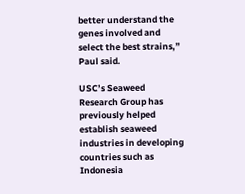better understand the genes involved and select the best strains,” Paul said.

USC’s Seaweed Research Group has previously helped establish seaweed industries in developing countries such as Indonesia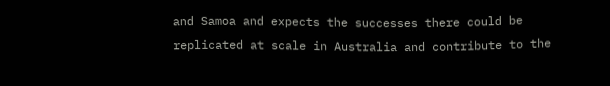and Samoa and expects the successes there could be replicated at scale in Australia and contribute to the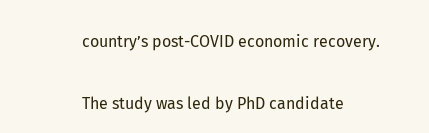country’s post-COVID economic recovery.

The study was led by PhD candidate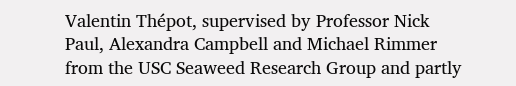Valentin Thépot, supervised by Professor Nick Paul, Alexandra Campbell and Michael Rimmer from the USC Seaweed Research Group and partly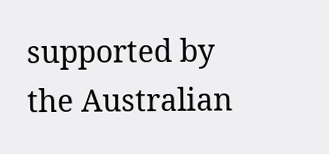supported by the Australian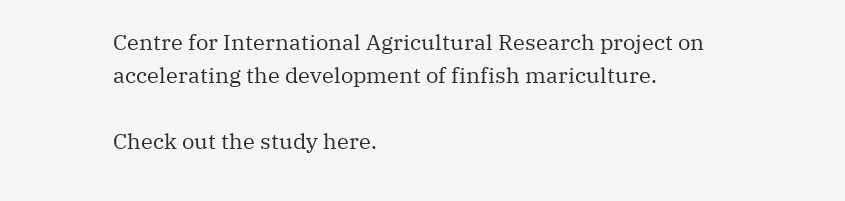Centre for International Agricultural Research project on accelerating the development of finfish mariculture.

Check out the study here.